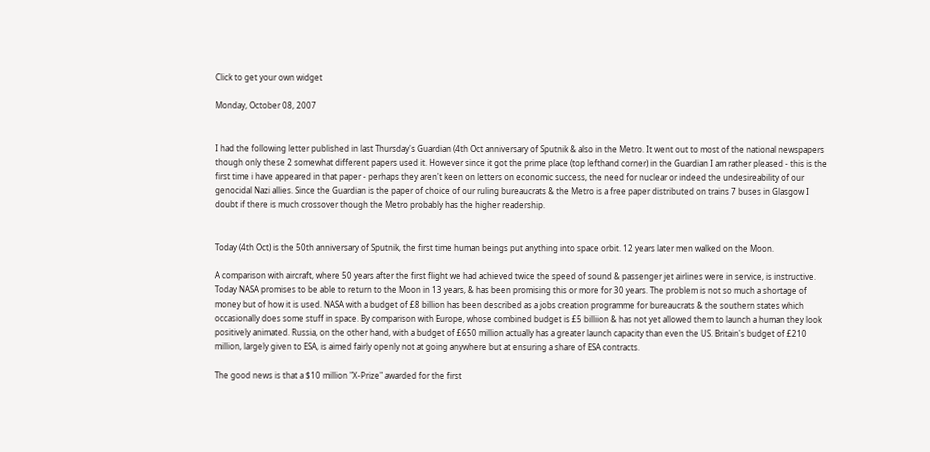Click to get your own widget

Monday, October 08, 2007


I had the following letter published in last Thursday's Guardian (4th Oct anniversary of Sputnik & also in the Metro. It went out to most of the national newspapers though only these 2 somewhat different papers used it. However since it got the prime place (top lefthand corner) in the Guardian I am rather pleased - this is the first time i have appeared in that paper - perhaps they aren't keen on letters on economic success, the need for nuclear or indeed the undesireability of our genocidal Nazi allies. Since the Guardian is the paper of choice of our ruling bureaucrats & the Metro is a free paper distributed on trains 7 buses in Glasgow I doubt if there is much crossover though the Metro probably has the higher readership.


Today (4th Oct) is the 50th anniversary of Sputnik, the first time human beings put anything into space orbit. 12 years later men walked on the Moon.

A comparison with aircraft, where 50 years after the first flight we had achieved twice the speed of sound & passenger jet airlines were in service, is instructive. Today NASA promises to be able to return to the Moon in 13 years, & has been promising this or more for 30 years. The problem is not so much a shortage of money but of how it is used. NASA with a budget of £8 billion has been described as a jobs creation programme for bureaucrats & the southern states which occasionally does some stuff in space. By comparison with Europe, whose combined budget is £5 billiion & has not yet allowed them to launch a human they look positively animated. Russia, on the other hand, with a budget of £650 million actually has a greater launch capacity than even the US. Britain's budget of £210 million, largely given to ESA, is aimed fairly openly not at going anywhere but at ensuring a share of ESA contracts.

The good news is that a $10 million "X-Prize" awarded for the first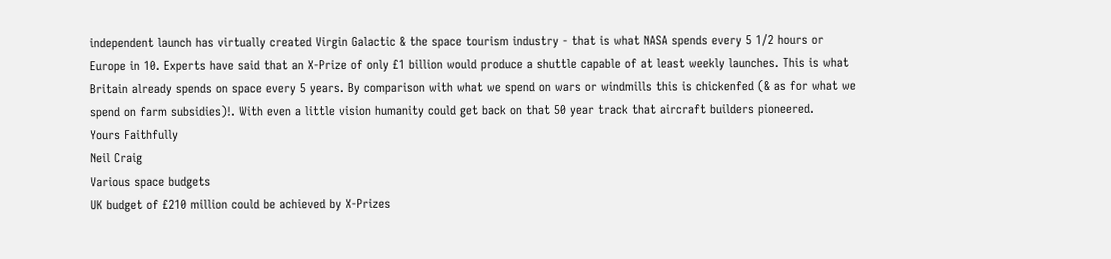independent launch has virtually created Virgin Galactic & the space tourism industry - that is what NASA spends every 5 1/2 hours or Europe in 10. Experts have said that an X-Prize of only £1 billion would produce a shuttle capable of at least weekly launches. This is what Britain already spends on space every 5 years. By comparison with what we spend on wars or windmills this is chickenfed (& as for what we spend on farm subsidies)!. With even a little vision humanity could get back on that 50 year track that aircraft builders pioneered.
Yours Faithfully
Neil Craig
Various space budgets
UK budget of £210 million could be achieved by X-Prizes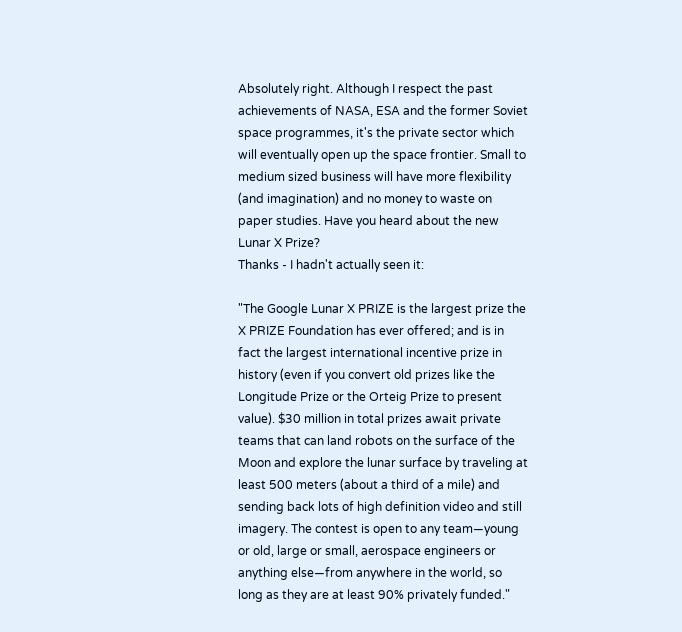Absolutely right. Although I respect the past achievements of NASA, ESA and the former Soviet space programmes, it's the private sector which will eventually open up the space frontier. Small to medium sized business will have more flexibility (and imagination) and no money to waste on paper studies. Have you heard about the new Lunar X Prize?
Thanks - I hadn't actually seen it:

"The Google Lunar X PRIZE is the largest prize the X PRIZE Foundation has ever offered; and is in fact the largest international incentive prize in history (even if you convert old prizes like the Longitude Prize or the Orteig Prize to present value). $30 million in total prizes await private teams that can land robots on the surface of the Moon and explore the lunar surface by traveling at least 500 meters (about a third of a mile) and sending back lots of high definition video and still imagery. The contest is open to any team—young or old, large or small, aerospace engineers or anything else—from anywhere in the world, so long as they are at least 90% privately funded."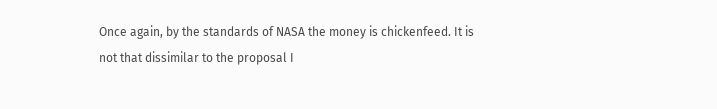Once again, by the standards of NASA the money is chickenfeed. It is not that dissimilar to the proposal I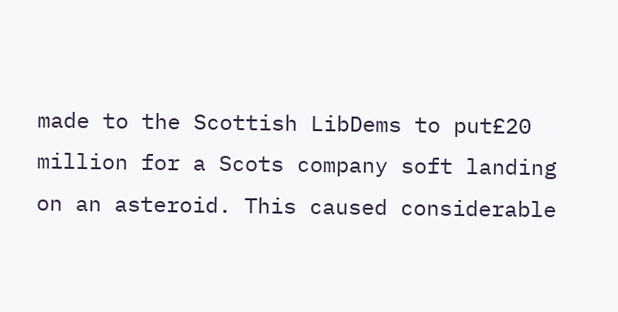made to the Scottish LibDems to put£20 million for a Scots company soft landing on an asteroid. This caused considerable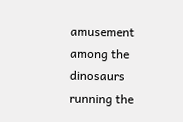amusement among the dinosaurs running the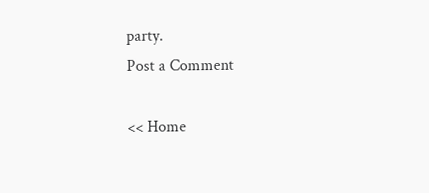party.
Post a Comment

<< Home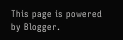This page is powered by Blogger.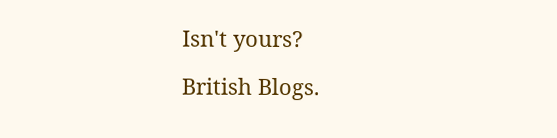Isn't yours?

British Blogs.